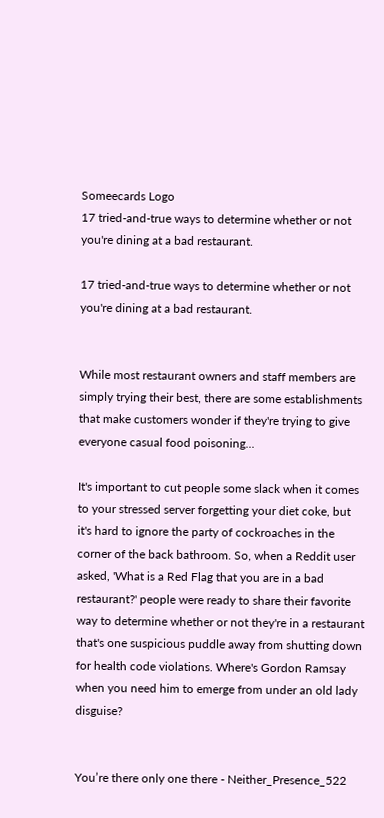Someecards Logo
17 tried-and-true ways to determine whether or not you're dining at a bad restaurant.

17 tried-and-true ways to determine whether or not you're dining at a bad restaurant.


While most restaurant owners and staff members are simply trying their best, there are some establishments that make customers wonder if they're trying to give everyone casual food poisoning...

It's important to cut people some slack when it comes to your stressed server forgetting your diet coke, but it's hard to ignore the party of cockroaches in the corner of the back bathroom. So, when a Reddit user asked, 'What is a Red Flag that you are in a bad restaurant?' people were ready to share their favorite way to determine whether or not they're in a restaurant that's one suspicious puddle away from shutting down for health code violations. Where's Gordon Ramsay when you need him to emerge from under an old lady disguise?


You’re there only one there - Neither_Presence_522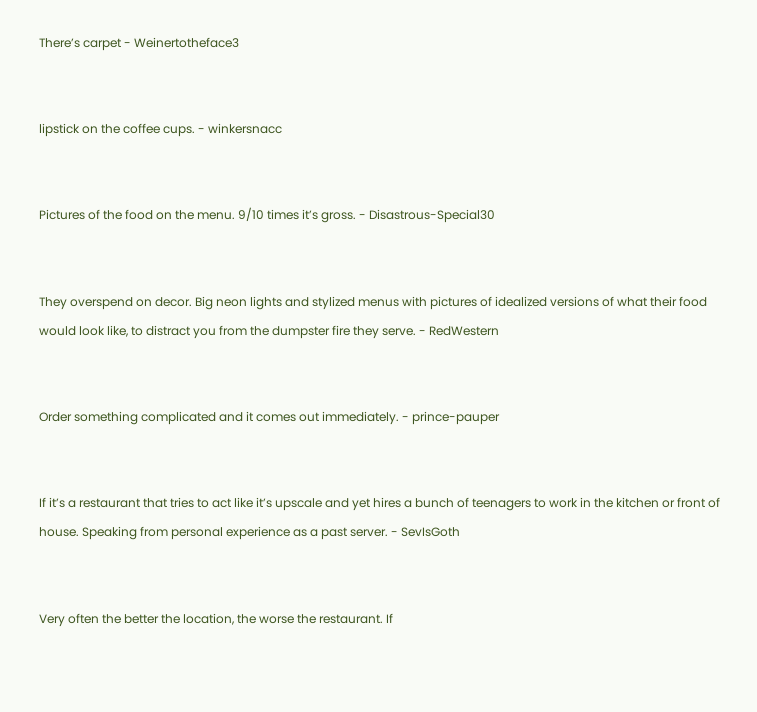There’s carpet - Weinertotheface3


lipstick on the coffee cups. - winkersnacc


Pictures of the food on the menu. 9/10 times it’s gross. - Disastrous-Special30


They overspend on decor. Big neon lights and stylized menus with pictures of idealized versions of what their food would look like, to distract you from the dumpster fire they serve. - RedWestern


Order something complicated and it comes out immediately. - prince-pauper


If it’s a restaurant that tries to act like it’s upscale and yet hires a bunch of teenagers to work in the kitchen or front of house. Speaking from personal experience as a past server. - SevIsGoth


Very often the better the location, the worse the restaurant. If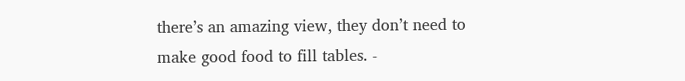there’s an amazing view, they don’t need to make good food to fill tables. -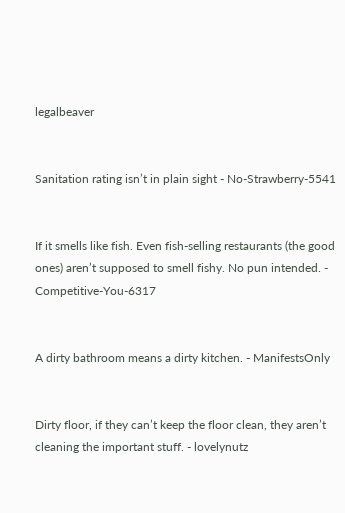legalbeaver


Sanitation rating isn’t in plain sight - No-Strawberry-5541


If it smells like fish. Even fish-selling restaurants (the good ones) aren’t supposed to smell fishy. No pun intended. - Competitive-You-6317


A dirty bathroom means a dirty kitchen. - ManifestsOnly


Dirty floor, if they can’t keep the floor clean, they aren’t cleaning the important stuff. - lovelynutz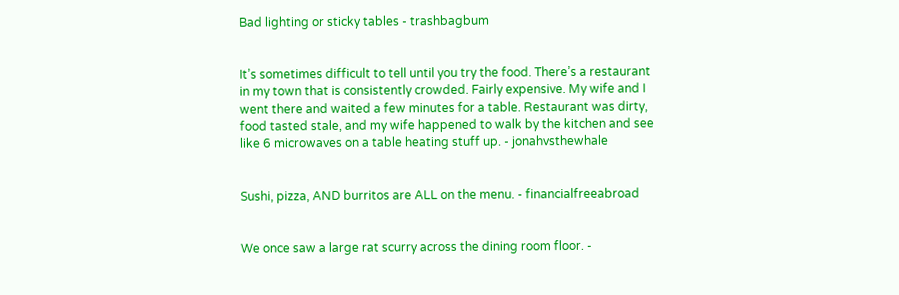Bad lighting or sticky tables - trashbagbum


It’s sometimes difficult to tell until you try the food. There’s a restaurant in my town that is consistently crowded. Fairly expensive. My wife and I went there and waited a few minutes for a table. Restaurant was dirty, food tasted stale, and my wife happened to walk by the kitchen and see like 6 microwaves on a table heating stuff up. - jonahvsthewhale


Sushi, pizza, AND burritos are ALL on the menu. - financialfreeabroad


We once saw a large rat scurry across the dining room floor. -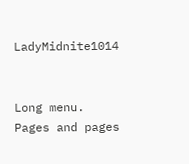LadyMidnite1014


Long menu. Pages and pages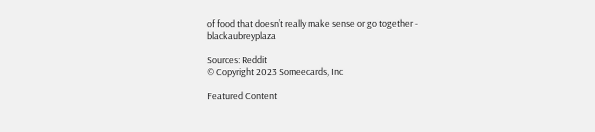of food that doesn’t really make sense or go together - blackaubreyplaza

Sources: Reddit
© Copyright 2023 Someecards, Inc

Featured Content